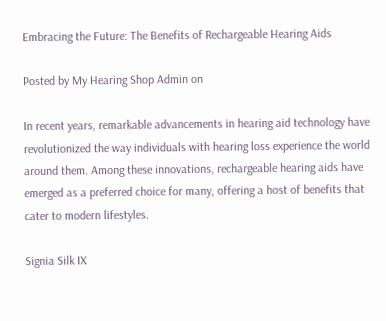Embracing the Future: The Benefits of Rechargeable Hearing Aids

Posted by My Hearing Shop Admin on

In recent years, remarkable advancements in hearing aid technology have revolutionized the way individuals with hearing loss experience the world around them. Among these innovations, rechargeable hearing aids have emerged as a preferred choice for many, offering a host of benefits that cater to modern lifestyles.

Signia Silk IX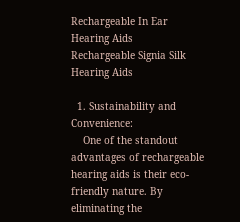Rechargeable In Ear Hearing Aids
Rechargeable Signia Silk Hearing Aids

  1. Sustainability and Convenience:
    One of the standout advantages of rechargeable hearing aids is their eco-friendly nature. By eliminating the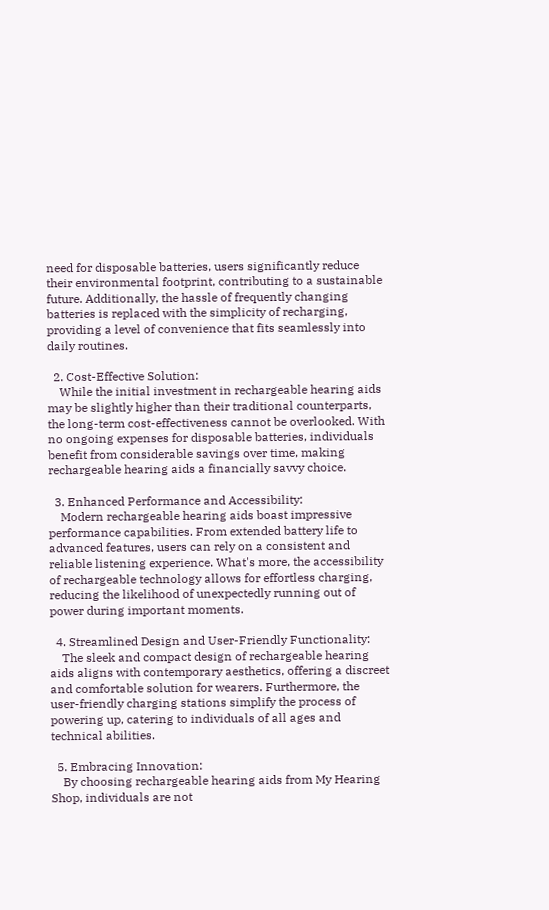need for disposable batteries, users significantly reduce their environmental footprint, contributing to a sustainable future. Additionally, the hassle of frequently changing batteries is replaced with the simplicity of recharging, providing a level of convenience that fits seamlessly into daily routines.

  2. Cost-Effective Solution:
    While the initial investment in rechargeable hearing aids may be slightly higher than their traditional counterparts, the long-term cost-effectiveness cannot be overlooked. With no ongoing expenses for disposable batteries, individuals benefit from considerable savings over time, making rechargeable hearing aids a financially savvy choice.

  3. Enhanced Performance and Accessibility:
    Modern rechargeable hearing aids boast impressive performance capabilities. From extended battery life to advanced features, users can rely on a consistent and reliable listening experience. What's more, the accessibility of rechargeable technology allows for effortless charging, reducing the likelihood of unexpectedly running out of power during important moments.

  4. Streamlined Design and User-Friendly Functionality:
    The sleek and compact design of rechargeable hearing aids aligns with contemporary aesthetics, offering a discreet and comfortable solution for wearers. Furthermore, the user-friendly charging stations simplify the process of powering up, catering to individuals of all ages and technical abilities.

  5. Embracing Innovation:
    By choosing rechargeable hearing aids from My Hearing Shop, individuals are not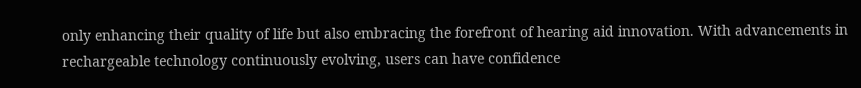only enhancing their quality of life but also embracing the forefront of hearing aid innovation. With advancements in rechargeable technology continuously evolving, users can have confidence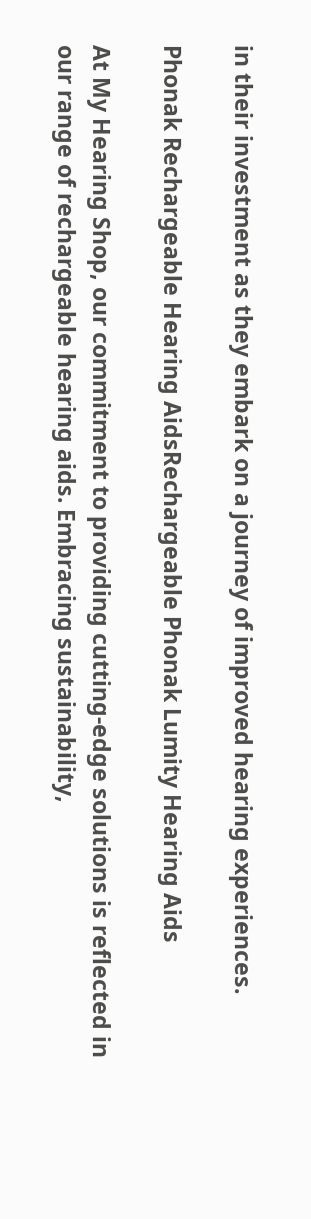in their investment as they embark on a journey of improved hearing experiences.

Phonak Rechargeable Hearing AidsRechargeable Phonak Lumity Hearing Aids

At My Hearing Shop, our commitment to providing cutting-edge solutions is reflected in our range of rechargeable hearing aids. Embracing sustainability,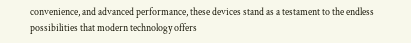convenience, and advanced performance, these devices stand as a testament to the endless possibilities that modern technology offers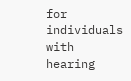for individuals with hearing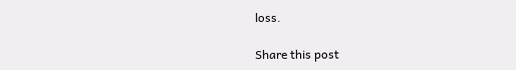loss.

Share this post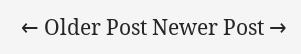← Older Post Newer Post →